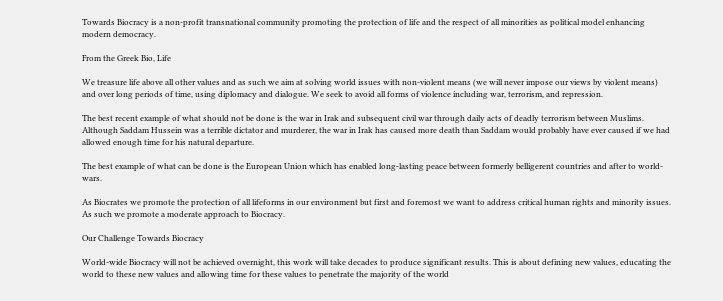Towards Biocracy is a non-profit transnational community promoting the protection of life and the respect of all minorities as political model enhancing modern democracy.

From the Greek Bio, Life

We treasure life above all other values and as such we aim at solving world issues with non-violent means (we will never impose our views by violent means) and over long periods of time, using diplomacy and dialogue. We seek to avoid all forms of violence including war, terrorism, and repression.

The best recent example of what should not be done is the war in Irak and subsequent civil war through daily acts of deadly terrorism between Muslims. Although Saddam Hussein was a terrible dictator and murderer, the war in Irak has caused more death than Saddam would probably have ever caused if we had allowed enough time for his natural departure.

The best example of what can be done is the European Union which has enabled long-lasting peace between formerly belligerent countries and after to world-wars.

As Biocrates we promote the protection of all lifeforms in our environment but first and foremost we want to address critical human rights and minority issues. As such we promote a moderate approach to Biocracy.

Our Challenge Towards Biocracy

World-wide Biocracy will not be achieved overnight, this work will take decades to produce significant results. This is about defining new values, educating the world to these new values and allowing time for these values to penetrate the majority of the world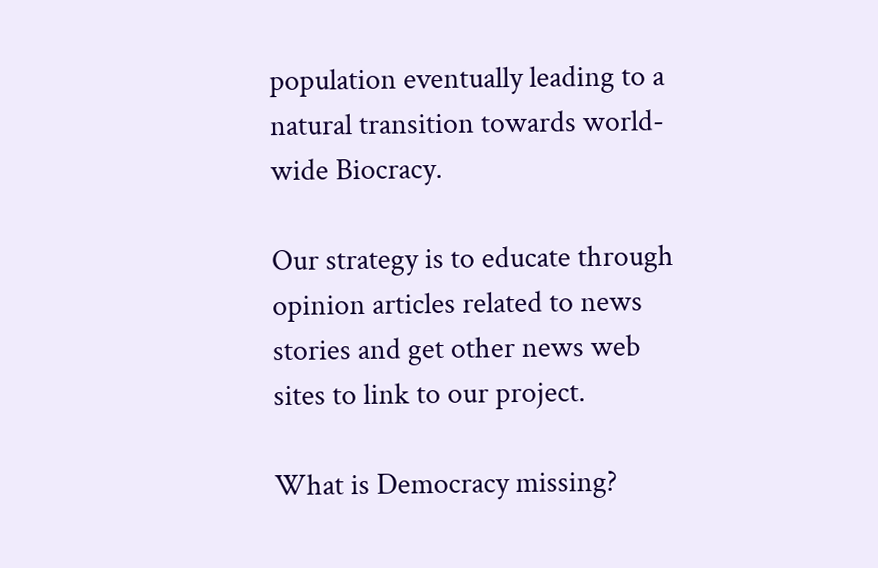population eventually leading to a natural transition towards world-wide Biocracy.

Our strategy is to educate through opinion articles related to news stories and get other news web sites to link to our project.

What is Democracy missing?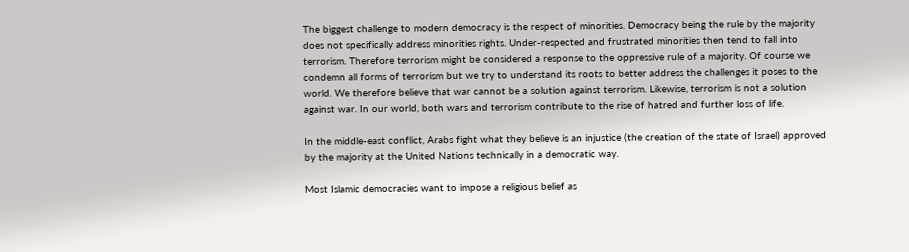The biggest challenge to modern democracy is the respect of minorities. Democracy being the rule by the majority does not specifically address minorities rights. Under-respected and frustrated minorities then tend to fall into terrorism. Therefore terrorism might be considered a response to the oppressive rule of a majority. Of course we condemn all forms of terrorism but we try to understand its roots to better address the challenges it poses to the world. We therefore believe that war cannot be a solution against terrorism. Likewise, terrorism is not a solution against war. In our world, both wars and terrorism contribute to the rise of hatred and further loss of life.

In the middle-east conflict, Arabs fight what they believe is an injustice (the creation of the state of Israel) approved by the majority at the United Nations technically in a democratic way.

Most Islamic democracies want to impose a religious belief as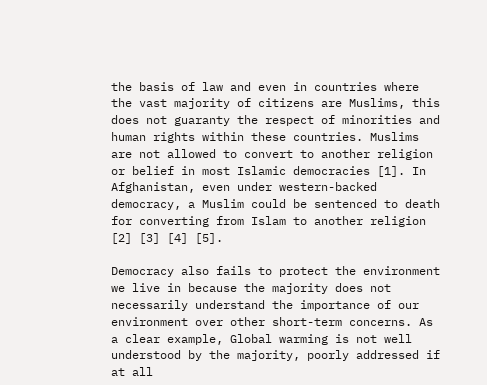the basis of law and even in countries where the vast majority of citizens are Muslims, this does not guaranty the respect of minorities and human rights within these countries. Muslims are not allowed to convert to another religion or belief in most Islamic democracies [1]. In Afghanistan, even under western-backed democracy, a Muslim could be sentenced to death for converting from Islam to another religion [2] [3] [4] [5].

Democracy also fails to protect the environment we live in because the majority does not necessarily understand the importance of our environment over other short-term concerns. As a clear example, Global warming is not well understood by the majority, poorly addressed if at all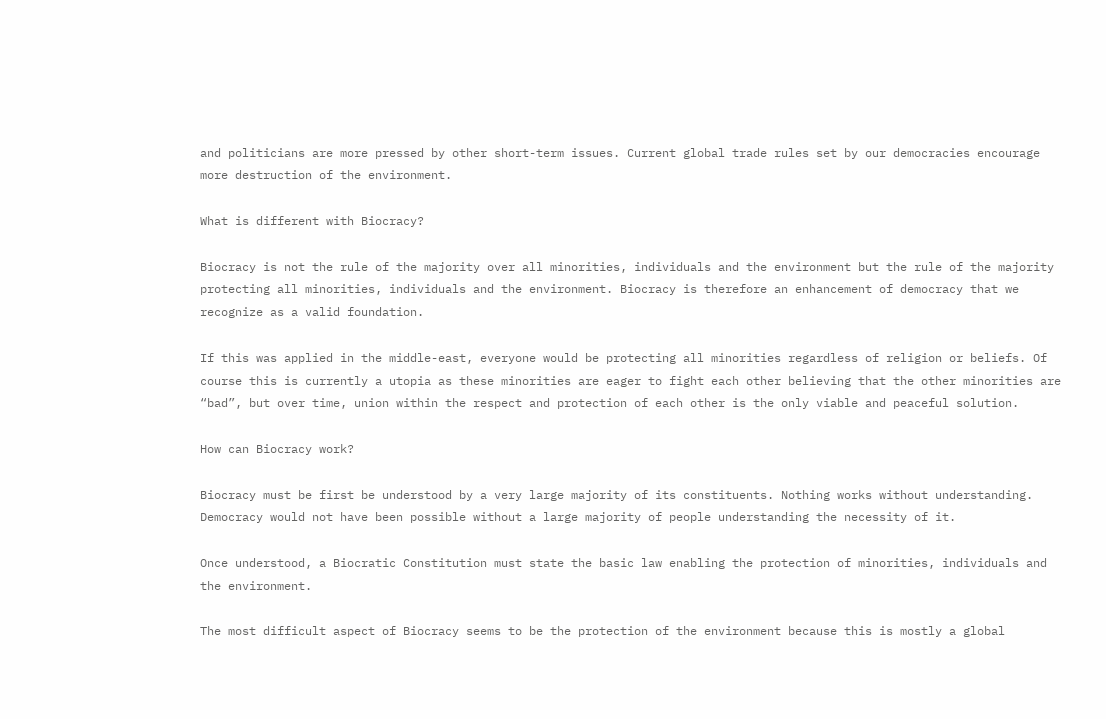and politicians are more pressed by other short-term issues. Current global trade rules set by our democracies encourage more destruction of the environment.

What is different with Biocracy?

Biocracy is not the rule of the majority over all minorities, individuals and the environment but the rule of the majority protecting all minorities, individuals and the environment. Biocracy is therefore an enhancement of democracy that we recognize as a valid foundation.

If this was applied in the middle-east, everyone would be protecting all minorities regardless of religion or beliefs. Of course this is currently a utopia as these minorities are eager to fight each other believing that the other minorities are “bad”, but over time, union within the respect and protection of each other is the only viable and peaceful solution.

How can Biocracy work?

Biocracy must be first be understood by a very large majority of its constituents. Nothing works without understanding. Democracy would not have been possible without a large majority of people understanding the necessity of it.

Once understood, a Biocratic Constitution must state the basic law enabling the protection of minorities, individuals and the environment.

The most difficult aspect of Biocracy seems to be the protection of the environment because this is mostly a global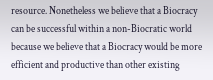resource. Nonetheless we believe that a Biocracy can be successful within a non-Biocratic world because we believe that a Biocracy would be more efficient and productive than other existing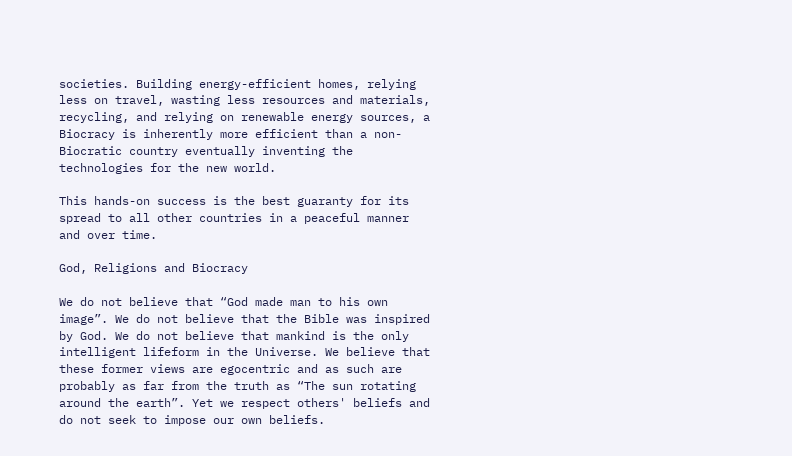societies. Building energy-efficient homes, relying less on travel, wasting less resources and materials, recycling, and relying on renewable energy sources, a Biocracy is inherently more efficient than a non-Biocratic country eventually inventing the technologies for the new world.

This hands-on success is the best guaranty for its spread to all other countries in a peaceful manner and over time.

God, Religions and Biocracy

We do not believe that “God made man to his own image”. We do not believe that the Bible was inspired by God. We do not believe that mankind is the only intelligent lifeform in the Universe. We believe that these former views are egocentric and as such are probably as far from the truth as “The sun rotating around the earth”. Yet we respect others' beliefs and do not seek to impose our own beliefs.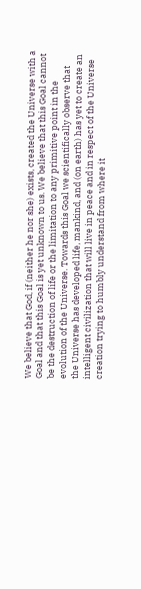We believe that God, if (neither he nor she) exists, created the Universe with a Goal and that this Goal is yet unknown to us. We believe that this Goal cannot be the destruction of life or the limitation to any primitive point in the evolution of the Universe. Towards this Goal we scientifically observe that the Universe has developed life, mankind, and (on earth) has yet to create an intelligent civilization that will live in peace and in respect of the Universe creation trying to humbly understand from where it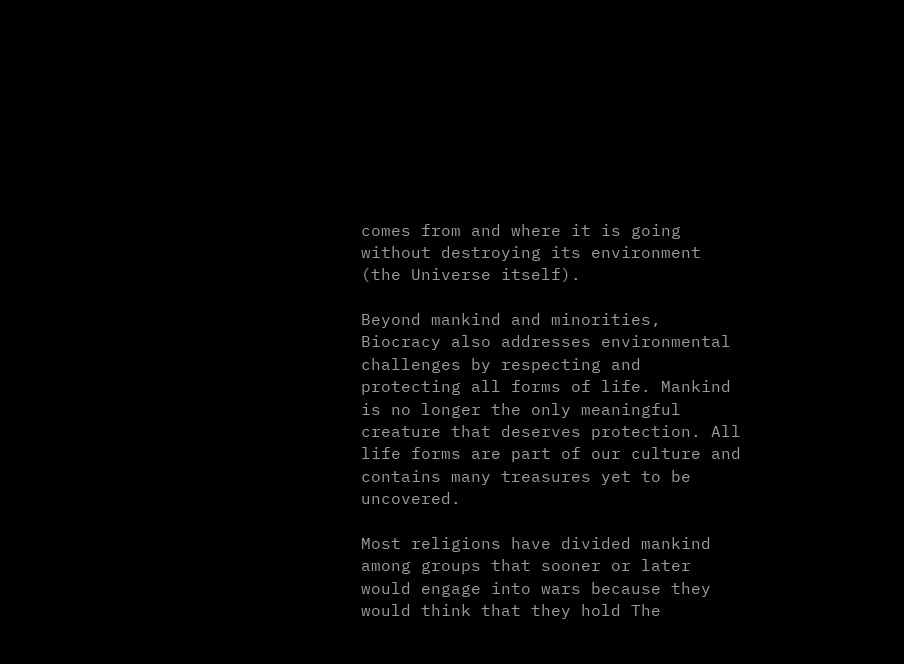comes from and where it is going without destroying its environment (the Universe itself).

Beyond mankind and minorities, Biocracy also addresses environmental challenges by respecting and protecting all forms of life. Mankind is no longer the only meaningful creature that deserves protection. All life forms are part of our culture and contains many treasures yet to be uncovered.

Most religions have divided mankind among groups that sooner or later would engage into wars because they would think that they hold The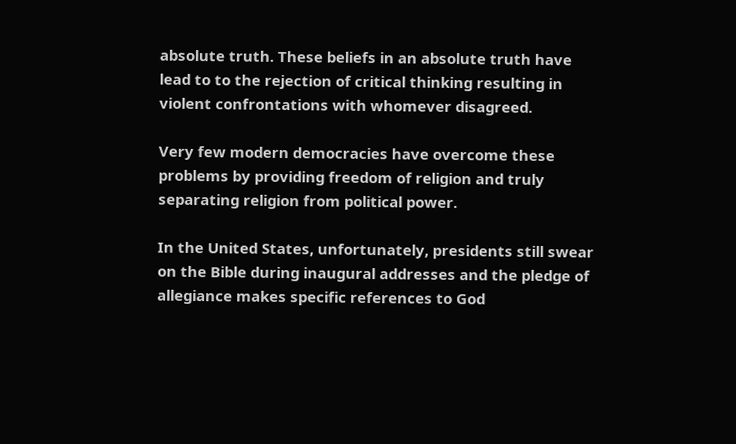absolute truth. These beliefs in an absolute truth have lead to to the rejection of critical thinking resulting in violent confrontations with whomever disagreed.

Very few modern democracies have overcome these problems by providing freedom of religion and truly separating religion from political power.

In the United States, unfortunately, presidents still swear on the Bible during inaugural addresses and the pledge of allegiance makes specific references to God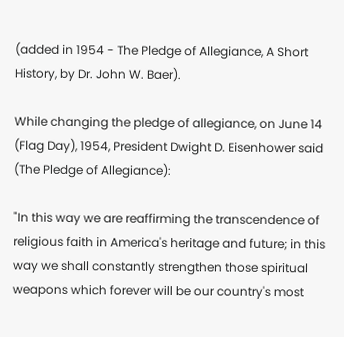(added in 1954 - The Pledge of Allegiance, A Short History, by Dr. John W. Baer).

While changing the pledge of allegiance, on June 14 (Flag Day), 1954, President Dwight D. Eisenhower said (The Pledge of Allegiance):

"In this way we are reaffirming the transcendence of religious faith in America's heritage and future; in this way we shall constantly strengthen those spiritual weapons which forever will be our country's most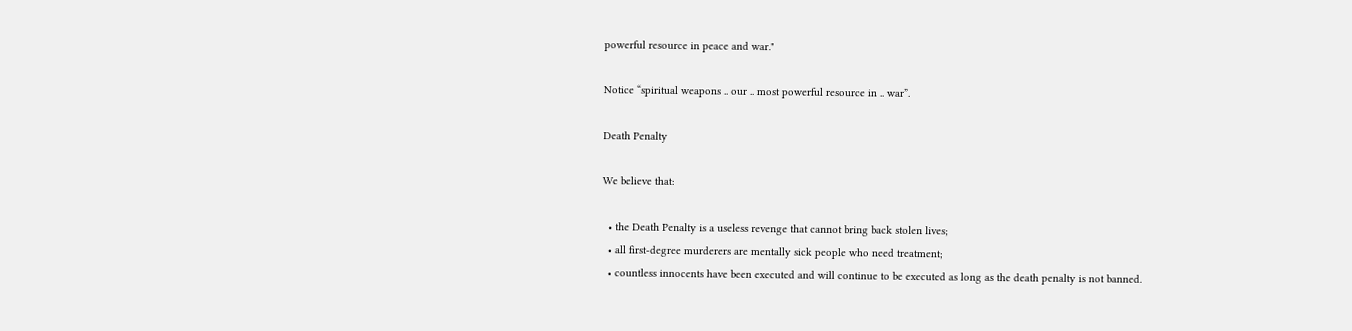powerful resource in peace and war."

Notice “spiritual weapons .. our .. most powerful resource in .. war”.

Death Penalty

We believe that:

  • the Death Penalty is a useless revenge that cannot bring back stolen lives;
  • all first-degree murderers are mentally sick people who need treatment;
  • countless innocents have been executed and will continue to be executed as long as the death penalty is not banned.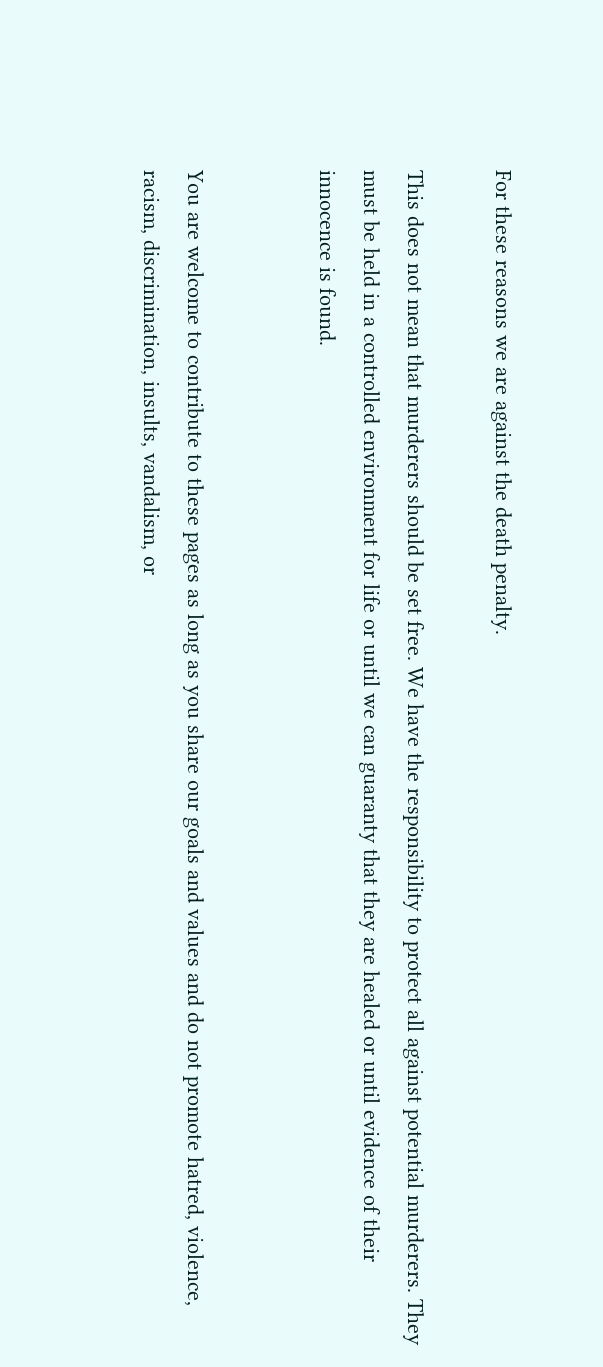For these reasons we are against the death penalty.

This does not mean that murderers should be set free. We have the responsibility to protect all against potential murderers. They must be held in a controlled environment for life or until we can guaranty that they are healed or until evidence of their innocence is found.


You are welcome to contribute to these pages as long as you share our goals and values and do not promote hatred, violence, racism, discrimination, insults, vandalism, or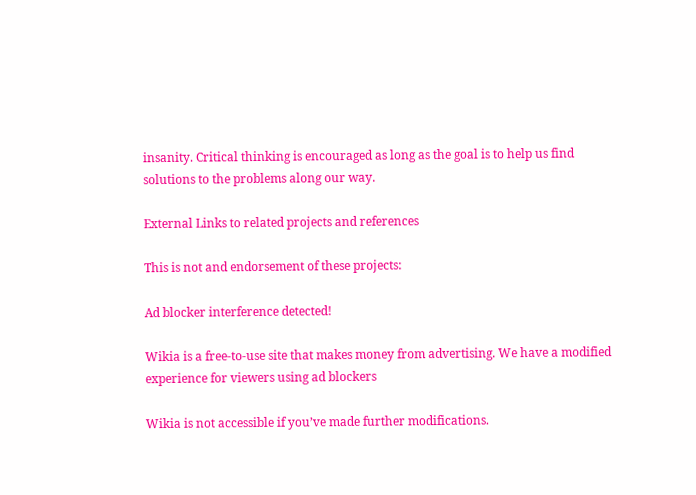insanity. Critical thinking is encouraged as long as the goal is to help us find solutions to the problems along our way.

External Links to related projects and references

This is not and endorsement of these projects:

Ad blocker interference detected!

Wikia is a free-to-use site that makes money from advertising. We have a modified experience for viewers using ad blockers

Wikia is not accessible if you’ve made further modifications.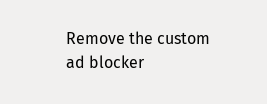Remove the custom ad blocker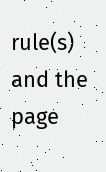rule(s) and the page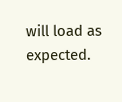will load as expected.